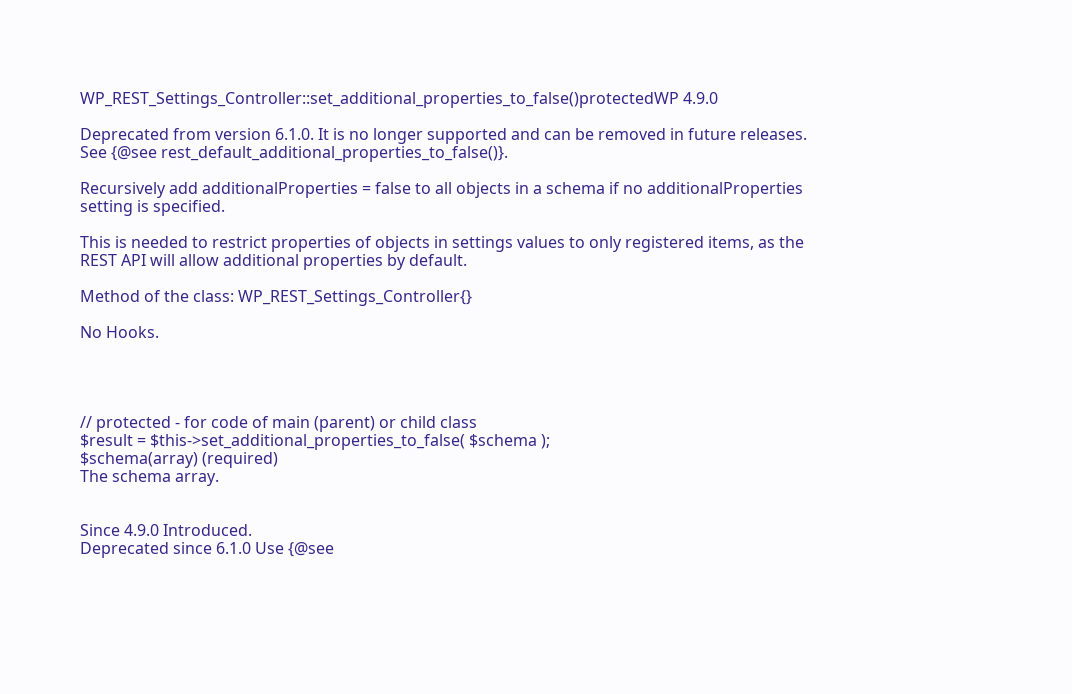WP_REST_Settings_Controller::set_additional_properties_to_false()protectedWP 4.9.0

Deprecated from version 6.1.0. It is no longer supported and can be removed in future releases. See {@see rest_default_additional_properties_to_false()}.

Recursively add additionalProperties = false to all objects in a schema if no additionalProperties setting is specified.

This is needed to restrict properties of objects in settings values to only registered items, as the REST API will allow additional properties by default.

Method of the class: WP_REST_Settings_Controller{}

No Hooks.




// protected - for code of main (parent) or child class
$result = $this->set_additional_properties_to_false( $schema );
$schema(array) (required)
The schema array.


Since 4.9.0 Introduced.
Deprecated since 6.1.0 Use {@see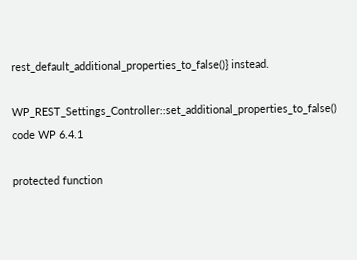rest_default_additional_properties_to_false()} instead.

WP_REST_Settings_Controller::set_additional_properties_to_false() code WP 6.4.1

protected function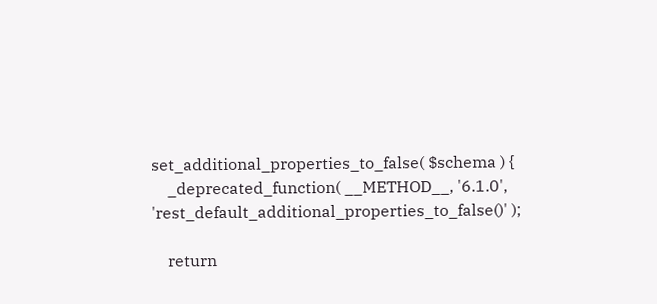set_additional_properties_to_false( $schema ) {
    _deprecated_function( __METHOD__, '6.1.0', 'rest_default_additional_properties_to_false()' );

    return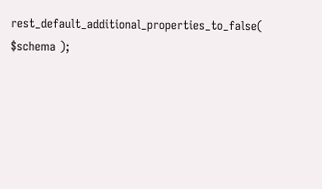rest_default_additional_properties_to_false( $schema );